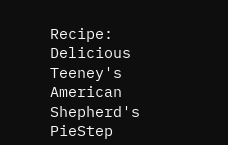Recipe: Delicious Teeney's American Shepherd's PieStep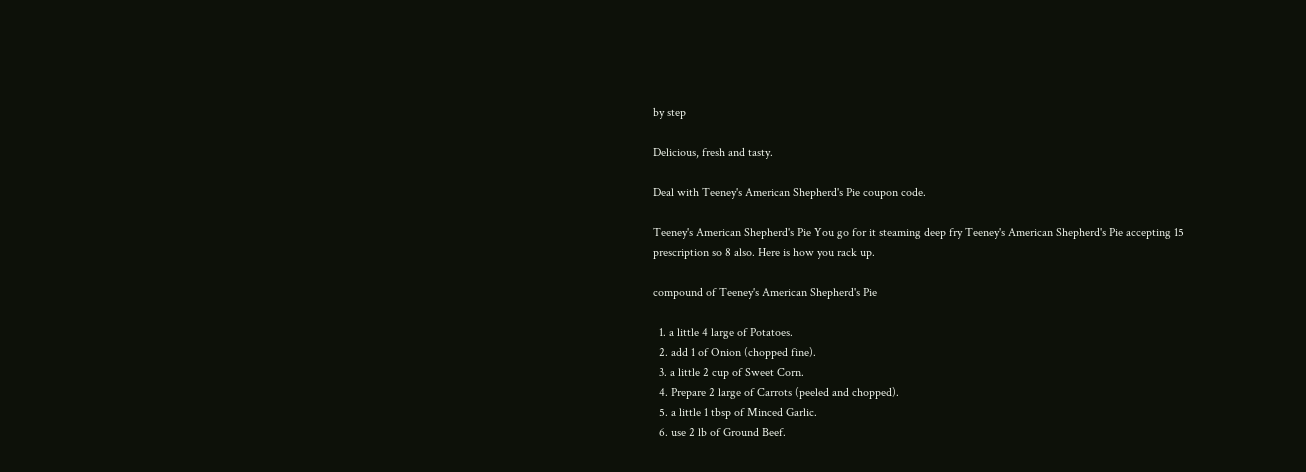by step

Delicious, fresh and tasty.

Deal with Teeney's American Shepherd's Pie coupon code.

Teeney's American Shepherd's Pie You go for it steaming deep fry Teeney's American Shepherd's Pie accepting 15 prescription so 8 also. Here is how you rack up.

compound of Teeney's American Shepherd's Pie

  1. a little 4 large of Potatoes.
  2. add 1 of Onion (chopped fine).
  3. a little 2 cup of Sweet Corn.
  4. Prepare 2 large of Carrots (peeled and chopped).
  5. a little 1 tbsp of Minced Garlic.
  6. use 2 lb of Ground Beef.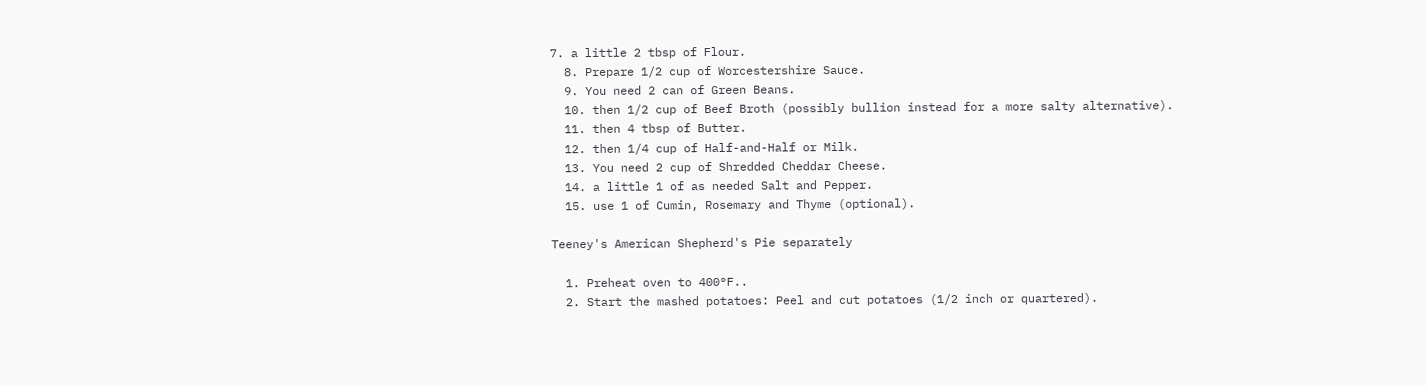7. a little 2 tbsp of Flour.
  8. Prepare 1/2 cup of Worcestershire Sauce.
  9. You need 2 can of Green Beans.
  10. then 1/2 cup of Beef Broth (possibly bullion instead for a more salty alternative).
  11. then 4 tbsp of Butter.
  12. then 1/4 cup of Half-and-Half or Milk.
  13. You need 2 cup of Shredded Cheddar Cheese.
  14. a little 1 of as needed Salt and Pepper.
  15. use 1 of Cumin, Rosemary and Thyme (optional).

Teeney's American Shepherd's Pie separately

  1. Preheat oven to 400°F..
  2. Start the mashed potatoes: Peel and cut potatoes (1/2 inch or quartered).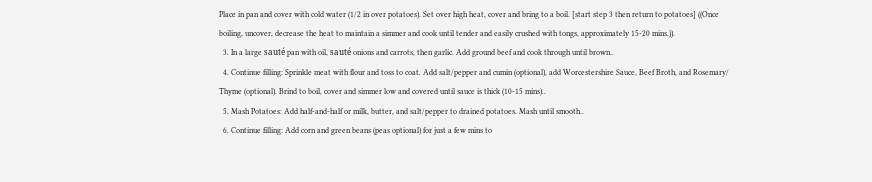Place in pan and cover with cold water (1/2 in over potatoes). Set over high heat, cover and bring to a boil. [start step 3 then return to potatoes] ((Once boiling, uncover, decrease the heat to maintain a simmer and cook until tender and easily crushed with tongs, approximately 15-20 mins.)).
  3. In a large sauté pan with oil, sauté onions and carrots, then garlic. Add ground beef and cook through until brown..
  4. Continue filling: Sprinkle meat with flour and toss to coat. Add salt/pepper and cumin (optional), add Worcestershire Sauce, Beef Broth, and Rosemary/ Thyme (optional). Brind to boil, cover and simmer low and covered until sauce is thick (10-15 mins)..
  5. Mash Potatoes: Add half-and-half or milk, butter, and salt/pepper to drained potatoes. Mash until smooth..
  6. Continue filling: Add corn and green beans (peas optional) for just a few mins to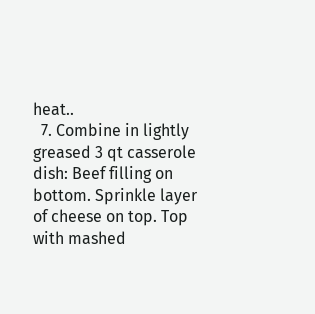heat..
  7. Combine in lightly greased 3 qt casserole dish: Beef filling on bottom. Sprinkle layer of cheese on top. Top with mashed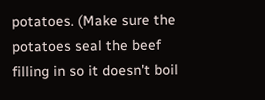potatoes. (Make sure the potatoes seal the beef filling in so it doesn't boil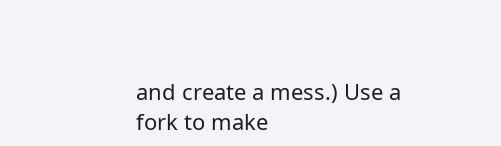and create a mess.) Use a fork to make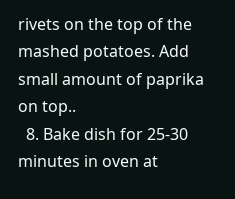rivets on the top of the mashed potatoes. Add small amount of paprika on top..
  8. Bake dish for 25-30 minutes in oven at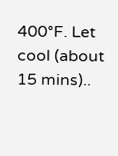400°F. Let cool (about 15 mins)..